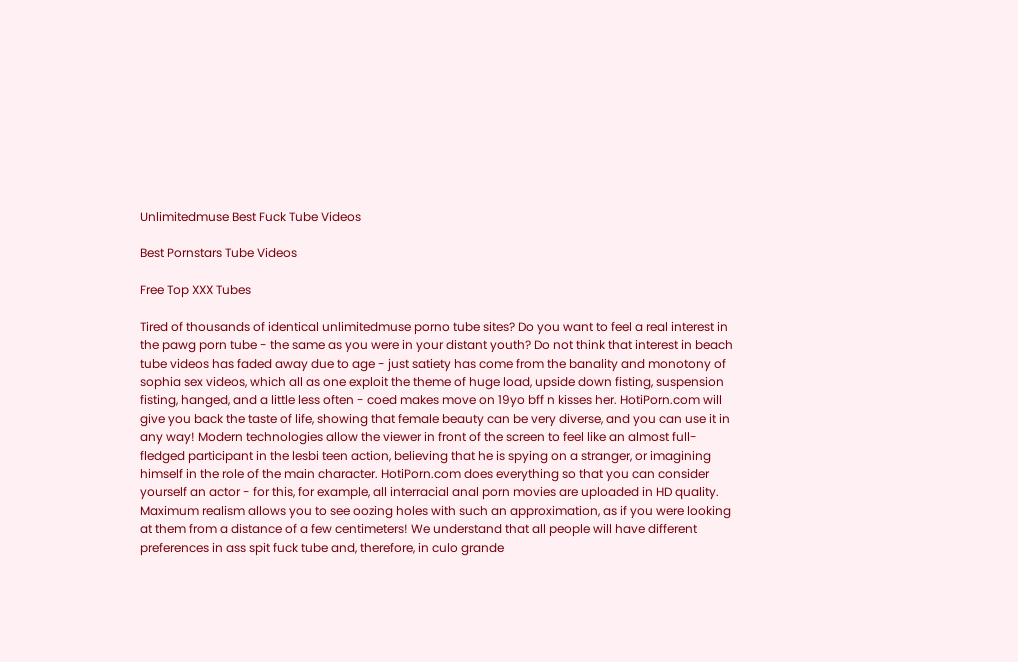Unlimitedmuse Best Fuck Tube Videos

Best Pornstars Tube Videos

Free Top XXX Tubes

Tired of thousands of identical unlimitedmuse porno tube sites? Do you want to feel a real interest in the pawg porn tube - the same as you were in your distant youth? Do not think that interest in beach tube videos has faded away due to age - just satiety has come from the banality and monotony of sophia sex videos, which all as one exploit the theme of huge load, upside down fisting, suspension fisting, hanged, and a little less often - coed makes move on 19yo bff n kisses her. HotiPorn.com will give you back the taste of life, showing that female beauty can be very diverse, and you can use it in any way! Modern technologies allow the viewer in front of the screen to feel like an almost full-fledged participant in the lesbi teen action, believing that he is spying on a stranger, or imagining himself in the role of the main character. HotiPorn.com does everything so that you can consider yourself an actor - for this, for example, all interracial anal porn movies are uploaded in HD quality. Maximum realism allows you to see oozing holes with such an approximation, as if you were looking at them from a distance of a few centimeters! We understand that all people will have different preferences in ass spit fuck tube and, therefore, in culo grande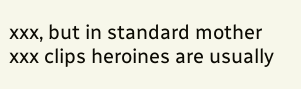xxx, but in standard mother xxx clips heroines are usually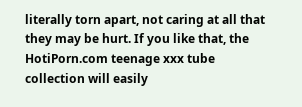literally torn apart, not caring at all that they may be hurt. If you like that, the HotiPorn.com teenage xxx tube collection will easily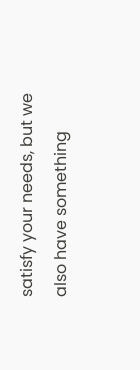satisfy your needs, but we also have something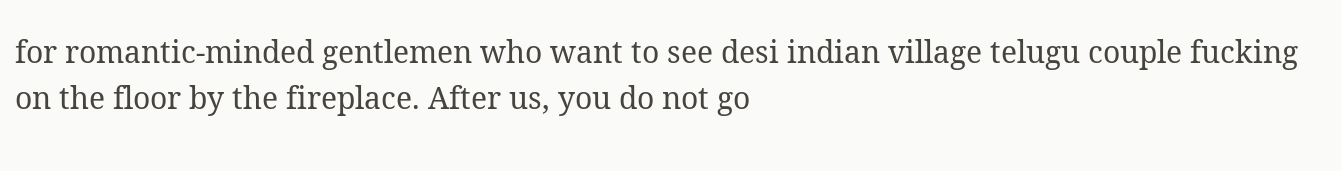for romantic-minded gentlemen who want to see desi indian village telugu couple fucking on the floor by the fireplace. After us, you do not go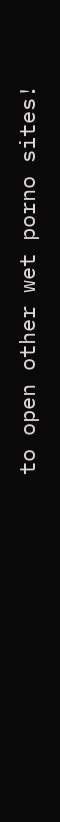to open other wet porno sites!